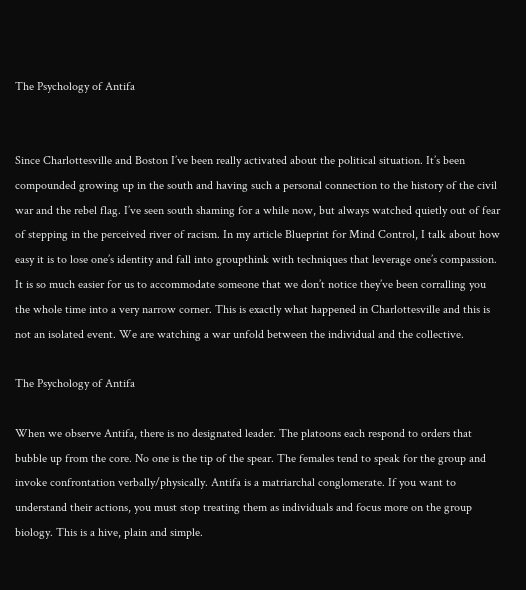The Psychology of Antifa


Since Charlottesville and Boston I’ve been really activated about the political situation. It’s been compounded growing up in the south and having such a personal connection to the history of the civil war and the rebel flag. I’ve seen south shaming for a while now, but always watched quietly out of fear of stepping in the perceived river of racism. In my article Blueprint for Mind Control, I talk about how easy it is to lose one’s identity and fall into groupthink with techniques that leverage one’s compassion. It is so much easier for us to accommodate someone that we don’t notice they’ve been corralling you the whole time into a very narrow corner. This is exactly what happened in Charlottesville and this is not an isolated event. We are watching a war unfold between the individual and the collective.

The Psychology of Antifa

When we observe Antifa, there is no designated leader. The platoons each respond to orders that bubble up from the core. No one is the tip of the spear. The females tend to speak for the group and invoke confrontation verbally/physically. Antifa is a matriarchal conglomerate. If you want to understand their actions, you must stop treating them as individuals and focus more on the group biology. This is a hive, plain and simple.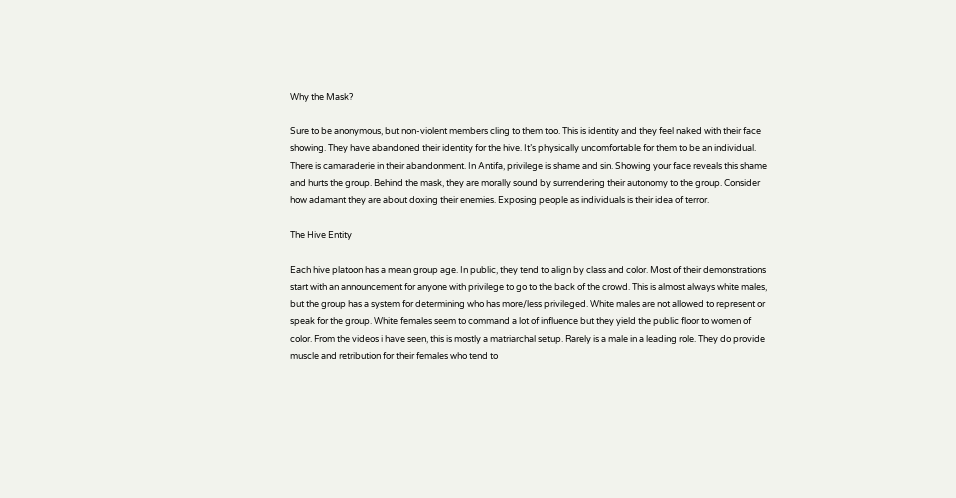Why the Mask?

Sure to be anonymous, but non-violent members cling to them too. This is identity and they feel naked with their face showing. They have abandoned their identity for the hive. It’s physically uncomfortable for them to be an individual. There is camaraderie in their abandonment. In Antifa, privilege is shame and sin. Showing your face reveals this shame and hurts the group. Behind the mask, they are morally sound by surrendering their autonomy to the group. Consider how adamant they are about doxing their enemies. Exposing people as individuals is their idea of terror.

The Hive Entity

Each hive platoon has a mean group age. In public, they tend to align by class and color. Most of their demonstrations start with an announcement for anyone with privilege to go to the back of the crowd. This is almost always white males, but the group has a system for determining who has more/less privileged. White males are not allowed to represent or speak for the group. White females seem to command a lot of influence but they yield the public floor to women of color. From the videos i have seen, this is mostly a matriarchal setup. Rarely is a male in a leading role. They do provide muscle and retribution for their females who tend to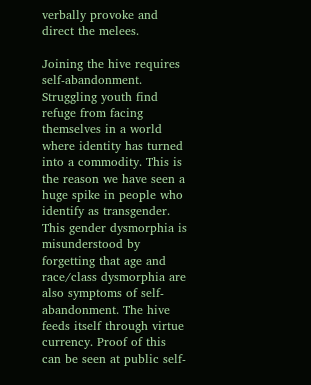verbally provoke and direct the melees.

Joining the hive requires self-abandonment. Struggling youth find refuge from facing themselves in a world where identity has turned into a commodity. This is the reason we have seen a huge spike in people who identify as transgender. This gender dysmorphia is misunderstood by forgetting that age and race/class dysmorphia are also symptoms of self-abandonment. The hive feeds itself through virtue currency. Proof of this can be seen at public self-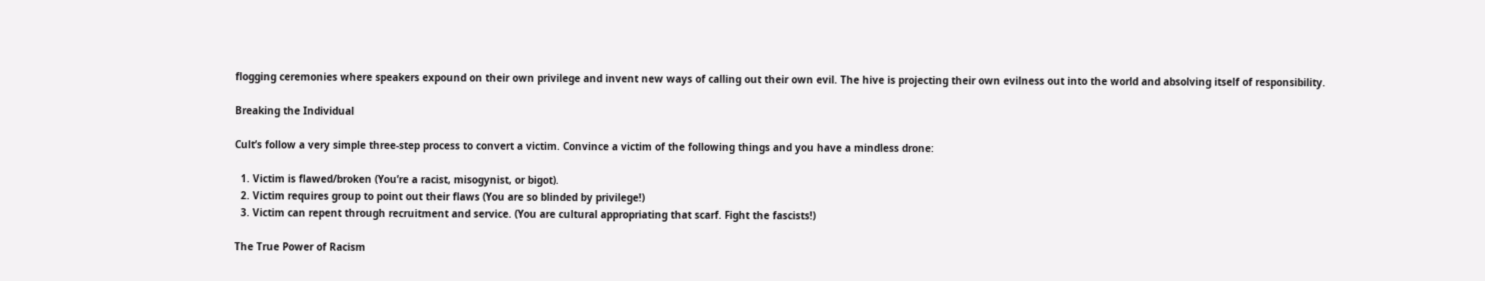flogging ceremonies where speakers expound on their own privilege and invent new ways of calling out their own evil. The hive is projecting their own evilness out into the world and absolving itself of responsibility.

Breaking the Individual

Cult’s follow a very simple three-step process to convert a victim. Convince a victim of the following things and you have a mindless drone:

  1. Victim is flawed/broken (You’re a racist, misogynist, or bigot).
  2. Victim requires group to point out their flaws (You are so blinded by privilege!)
  3. Victim can repent through recruitment and service. (You are cultural appropriating that scarf. Fight the fascists!)

The True Power of Racism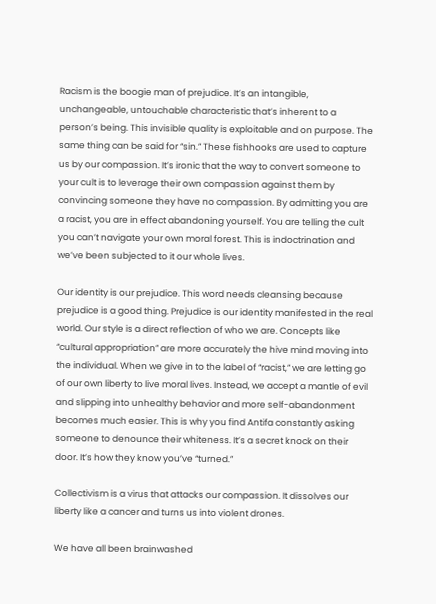Racism is the boogie man of prejudice. It’s an intangible, unchangeable, untouchable characteristic that’s inherent to a person’s being. This invisible quality is exploitable and on purpose. The same thing can be said for “sin.” These fishhooks are used to capture us by our compassion. It’s ironic that the way to convert someone to your cult is to leverage their own compassion against them by convincing someone they have no compassion. By admitting you are a racist, you are in effect abandoning yourself. You are telling the cult you can’t navigate your own moral forest. This is indoctrination and we’ve been subjected to it our whole lives.

Our identity is our prejudice. This word needs cleansing because prejudice is a good thing. Prejudice is our identity manifested in the real world. Our style is a direct reflection of who we are. Concepts like “cultural appropriation” are more accurately the hive mind moving into the individual. When we give in to the label of “racist,” we are letting go of our own liberty to live moral lives. Instead, we accept a mantle of evil and slipping into unhealthy behavior and more self-abandonment becomes much easier. This is why you find Antifa constantly asking someone to denounce their whiteness. It’s a secret knock on their door. It’s how they know you’ve “turned.”

Collectivism is a virus that attacks our compassion. It dissolves our liberty like a cancer and turns us into violent drones.

We have all been brainwashed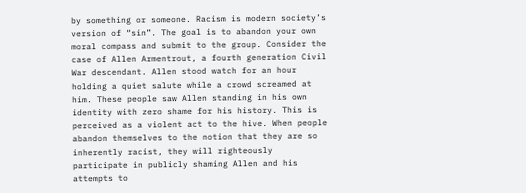by something or someone. Racism is modern society’s version of “sin”. The goal is to abandon your own moral compass and submit to the group. Consider the case of Allen Armentrout, a fourth generation Civil War descendant. Allen stood watch for an hour holding a quiet salute while a crowd screamed at him. These people saw Allen standing in his own identity with zero shame for his history. This is perceived as a violent act to the hive. When people abandon themselves to the notion that they are so inherently racist, they will righteously participate in publicly shaming Allen and his attempts to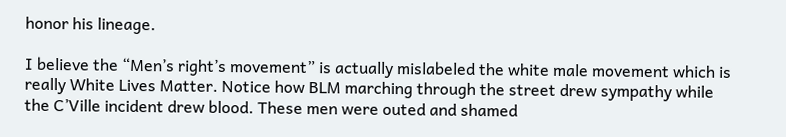honor his lineage.

I believe the “Men’s right’s movement” is actually mislabeled the white male movement which is really White Lives Matter. Notice how BLM marching through the street drew sympathy while the C’Ville incident drew blood. These men were outed and shamed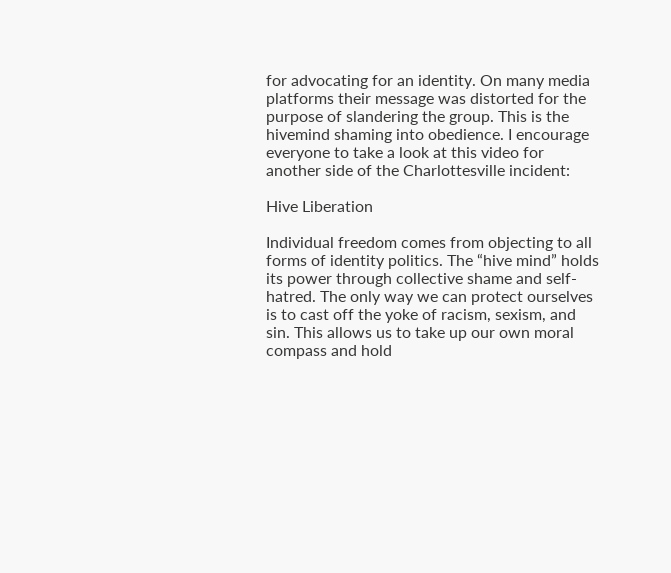for advocating for an identity. On many media platforms their message was distorted for the purpose of slandering the group. This is the hivemind shaming into obedience. I encourage everyone to take a look at this video for another side of the Charlottesville incident:

Hive Liberation

Individual freedom comes from objecting to all forms of identity politics. The “hive mind” holds its power through collective shame and self-hatred. The only way we can protect ourselves is to cast off the yoke of racism, sexism, and sin. This allows us to take up our own moral compass and hold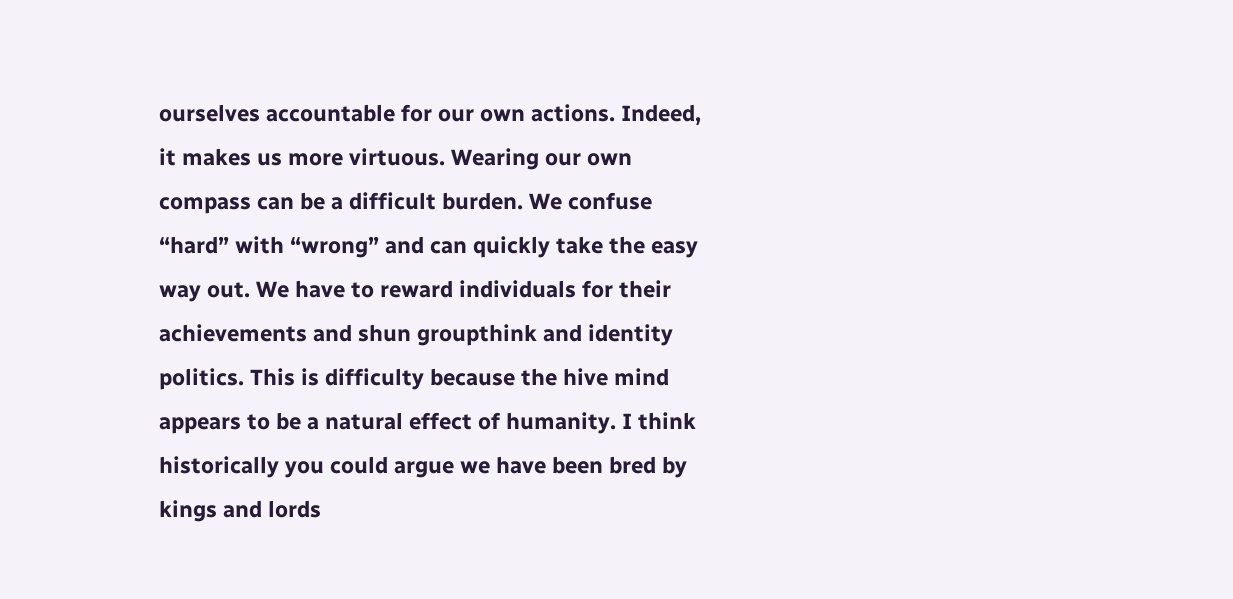ourselves accountable for our own actions. Indeed, it makes us more virtuous. Wearing our own compass can be a difficult burden. We confuse “hard” with “wrong” and can quickly take the easy way out. We have to reward individuals for their achievements and shun groupthink and identity politics. This is difficulty because the hive mind appears to be a natural effect of humanity. I think historically you could argue we have been bred by kings and lords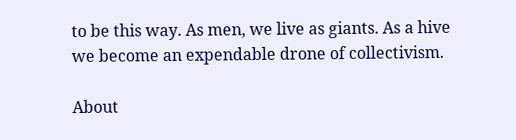to be this way. As men, we live as giants. As a hive we become an expendable drone of collectivism.

About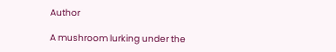Author

A mushroom lurking under the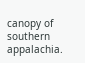canopy of southern appalachia.